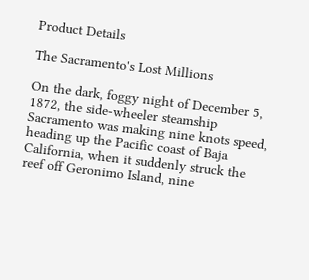Product Details

The Sacramento's Lost Millions

On the dark, foggy night of December 5, 1872, the side-wheeler steamship Sacramento was making nine knots speed, heading up the Pacific coast of Baja California, when it suddenly struck the reef off Geronimo Island, nine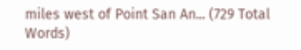miles west of Point San An... (729 Total Words)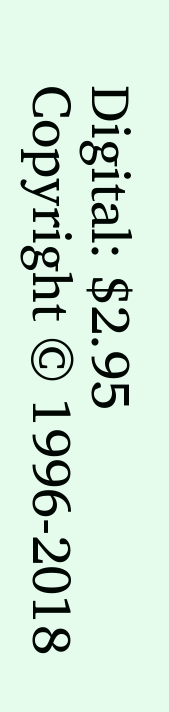Digital: $2.95
Copyright © 1996-2018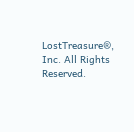LostTreasure®, Inc. All Rights Reserved.